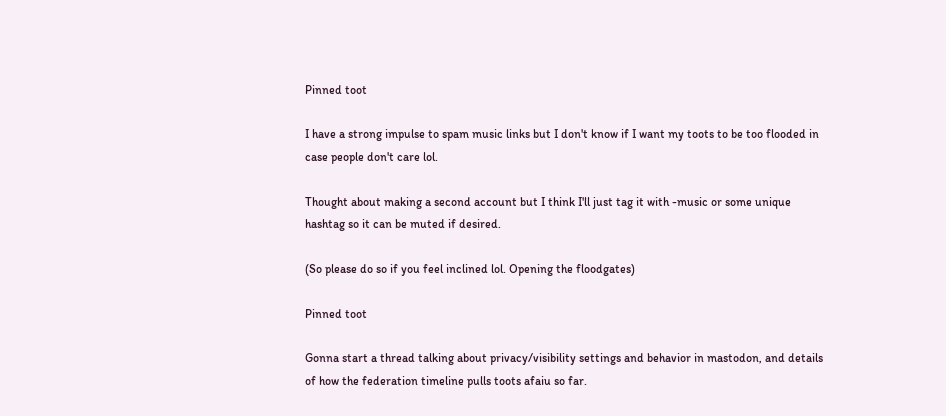Pinned toot

I have a strong impulse to spam music links but I don't know if I want my toots to be too flooded in case people don't care lol.

Thought about making a second account but I think I'll just tag it with -music or some unique hashtag so it can be muted if desired.

(So please do so if you feel inclined lol. Opening the floodgates)

Pinned toot

Gonna start a thread talking about privacy/visibility settings and behavior in mastodon, and details of how the federation timeline pulls toots afaiu so far.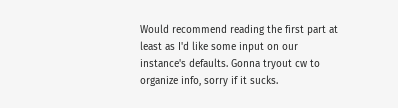Would recommend reading the first part at least as I'd like some input on our instance's defaults. Gonna tryout cw to organize info, sorry if it sucks.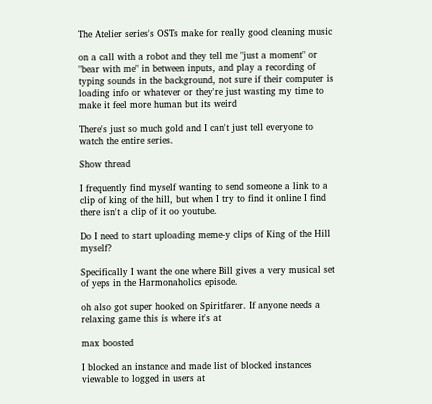The Atelier series's OSTs make for really good cleaning music

on a call with a robot and they tell me "just a moment" or "bear with me" in between inputs, and play a recording of typing sounds in the background, not sure if their computer is loading info or whatever or they're just wasting my time to make it feel more human but its weird

There's just so much gold and I can't just tell everyone to watch the entire series.

Show thread

I frequently find myself wanting to send someone a link to a clip of king of the hill, but when I try to find it online I find there isn't a clip of it oo youtube.

Do I need to start uploading meme-y clips of King of the Hill myself?

Specifically I want the one where Bill gives a very musical set of yeps in the Harmonaholics episode.

oh also got super hooked on Spiritfarer. If anyone needs a relaxing game this is where it's at

max boosted

I blocked an instance and made list of blocked instances viewable to logged in users at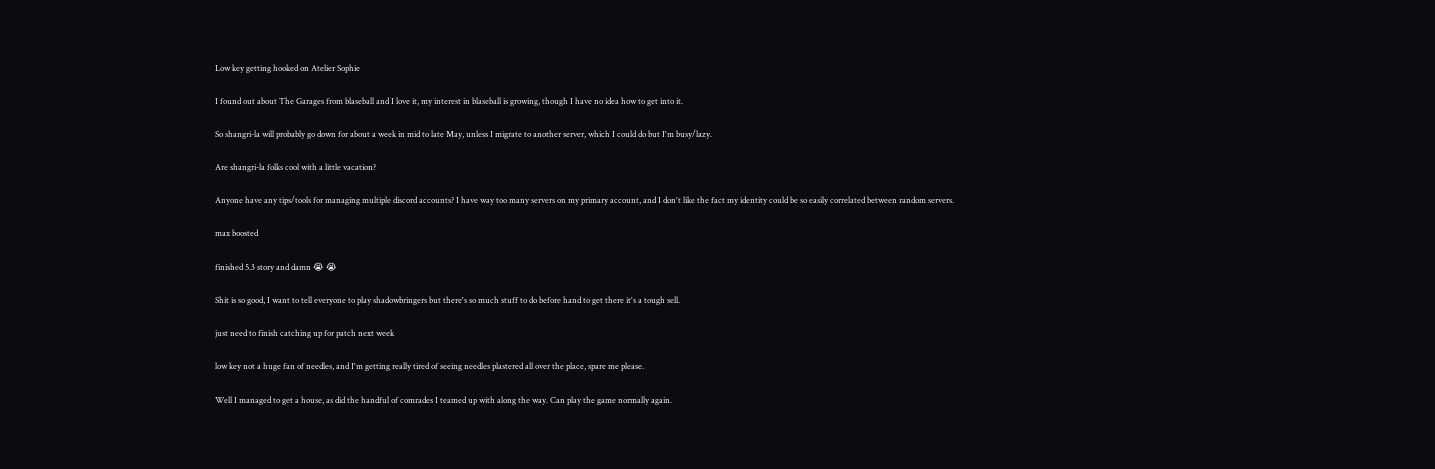Low key getting hooked on Atelier Sophie

I found out about The Garages from blaseball and I love it, my interest in blaseball is growing, though I have no idea how to get into it.

So shangri-la will probably go down for about a week in mid to late May, unless I migrate to another server, which I could do but I'm busy/lazy.

Are shangri-la folks cool with a little vacation?

Anyone have any tips/tools for managing multiple discord accounts? I have way too many servers on my primary account, and I don't like the fact my identity could be so easily correlated between random servers.

max boosted

finished 5.3 story and damn 😭 😭

Shit is so good, I want to tell everyone to play shadowbringers but there's so much stuff to do before hand to get there it's a tough sell.

just need to finish catching up for patch next week

low key not a huge fan of needles, and I'm getting really tired of seeing needles plastered all over the place, spare me please.

Well I managed to get a house, as did the handful of comrades I teamed up with along the way. Can play the game normally again.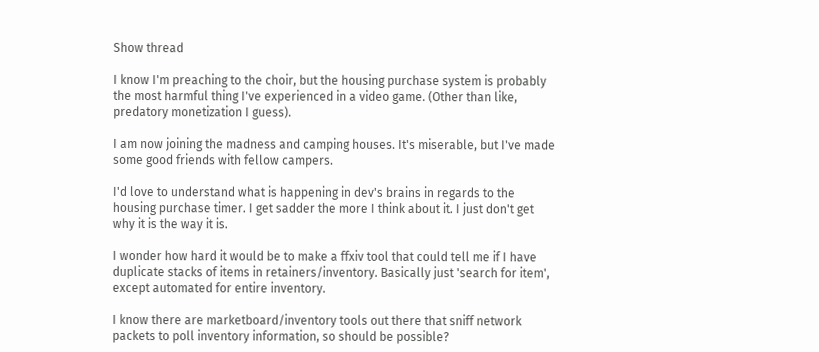Show thread

I know I'm preaching to the choir, but the housing purchase system is probably the most harmful thing I've experienced in a video game. (Other than like, predatory monetization I guess).

I am now joining the madness and camping houses. It's miserable, but I've made some good friends with fellow campers.

I'd love to understand what is happening in dev's brains in regards to the housing purchase timer. I get sadder the more I think about it. I just don't get why it is the way it is.

I wonder how hard it would be to make a ffxiv tool that could tell me if I have duplicate stacks of items in retainers/inventory. Basically just 'search for item', except automated for entire inventory.

I know there are marketboard/inventory tools out there that sniff network packets to poll inventory information, so should be possible?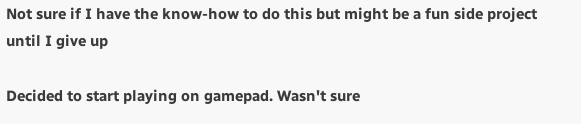Not sure if I have the know-how to do this but might be a fun side project until I give up

Decided to start playing on gamepad. Wasn't sure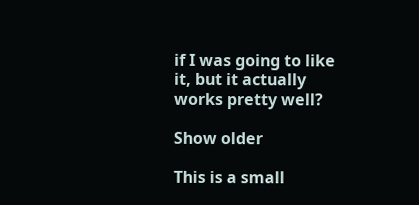if I was going to like it, but it actually works pretty well?

Show older

This is a small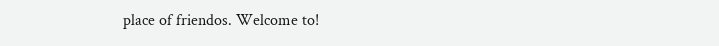place of friendos. Welcome to!